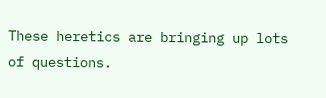These heretics are bringing up lots of questions.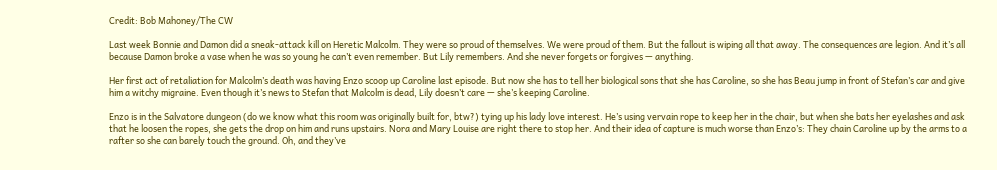Credit: Bob Mahoney/The CW

Last week Bonnie and Damon did a sneak-attack kill on Heretic Malcolm. They were so proud of themselves. We were proud of them. But the fallout is wiping all that away. The consequences are legion. And it’s all because Damon broke a vase when he was so young he can’t even remember. But Lily remembers. And she never forgets or forgives — anything.

Her first act of retaliation for Malcolm’s death was having Enzo scoop up Caroline last episode. But now she has to tell her biological sons that she has Caroline, so she has Beau jump in front of Stefan’s car and give him a witchy migraine. Even though it’s news to Stefan that Malcolm is dead, Lily doesn’t care — she’s keeping Caroline.

Enzo is in the Salvatore dungeon (do we know what this room was originally built for, btw?) tying up his lady love interest. He’s using vervain rope to keep her in the chair, but when she bats her eyelashes and ask that he loosen the ropes, she gets the drop on him and runs upstairs. Nora and Mary Louise are right there to stop her. And their idea of capture is much worse than Enzo’s: They chain Caroline up by the arms to a rafter so she can barely touch the ground. Oh, and they’ve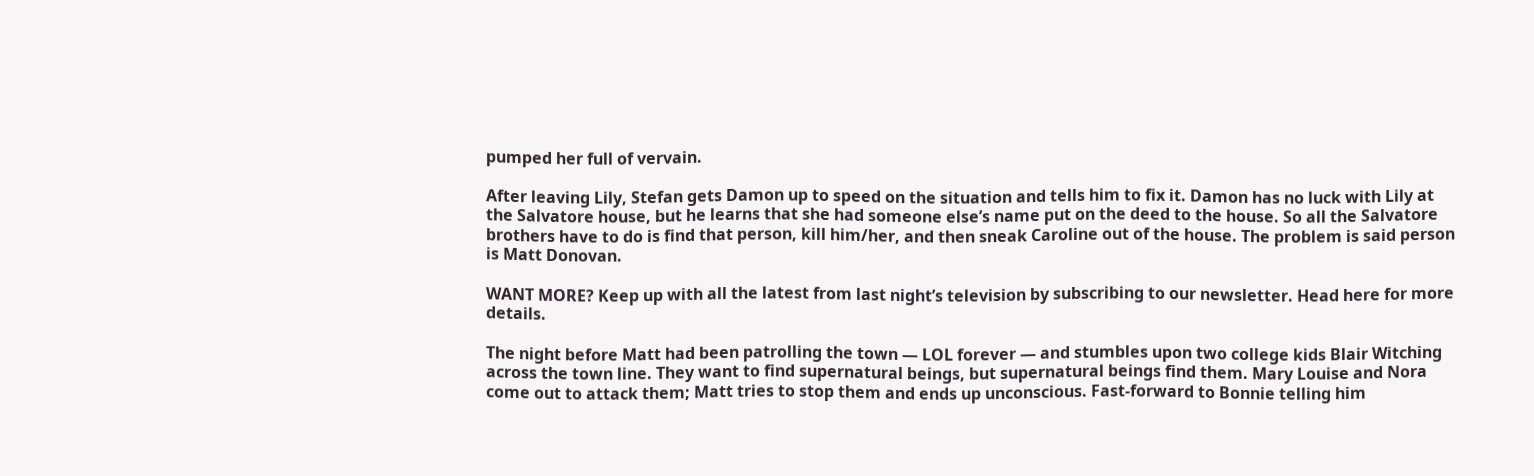pumped her full of vervain.

After leaving Lily, Stefan gets Damon up to speed on the situation and tells him to fix it. Damon has no luck with Lily at the Salvatore house, but he learns that she had someone else’s name put on the deed to the house. So all the Salvatore brothers have to do is find that person, kill him/her, and then sneak Caroline out of the house. The problem is said person is Matt Donovan.

WANT MORE? Keep up with all the latest from last night’s television by subscribing to our newsletter. Head here for more details.

The night before Matt had been patrolling the town — LOL forever — and stumbles upon two college kids Blair Witching across the town line. They want to find supernatural beings, but supernatural beings find them. Mary Louise and Nora come out to attack them; Matt tries to stop them and ends up unconscious. Fast-forward to Bonnie telling him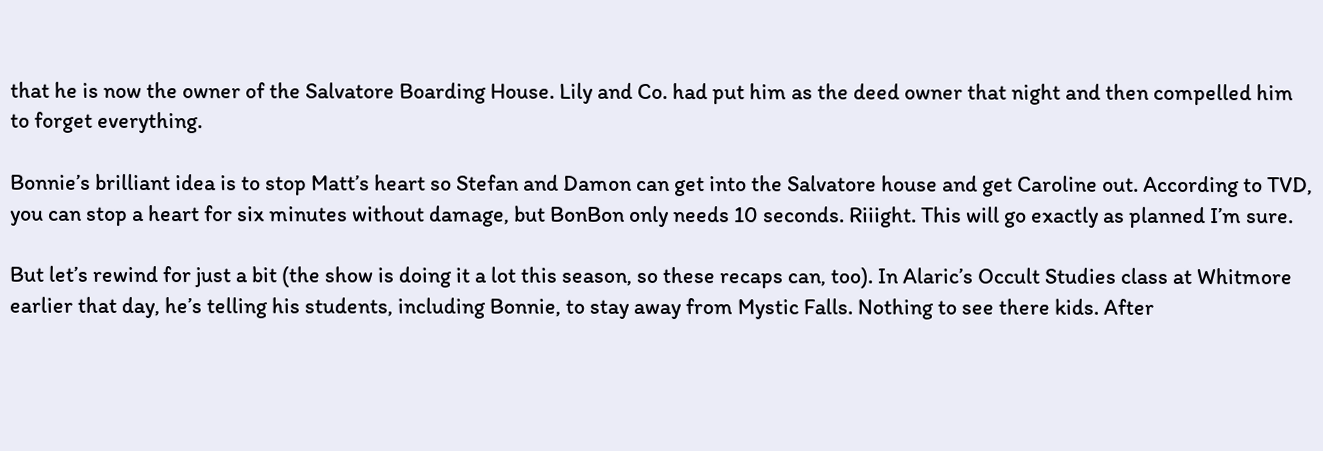that he is now the owner of the Salvatore Boarding House. Lily and Co. had put him as the deed owner that night and then compelled him to forget everything.

Bonnie’s brilliant idea is to stop Matt’s heart so Stefan and Damon can get into the Salvatore house and get Caroline out. According to TVD, you can stop a heart for six minutes without damage, but BonBon only needs 10 seconds. Riiight. This will go exactly as planned I’m sure.

But let’s rewind for just a bit (the show is doing it a lot this season, so these recaps can, too). In Alaric’s Occult Studies class at Whitmore earlier that day, he’s telling his students, including Bonnie, to stay away from Mystic Falls. Nothing to see there kids. After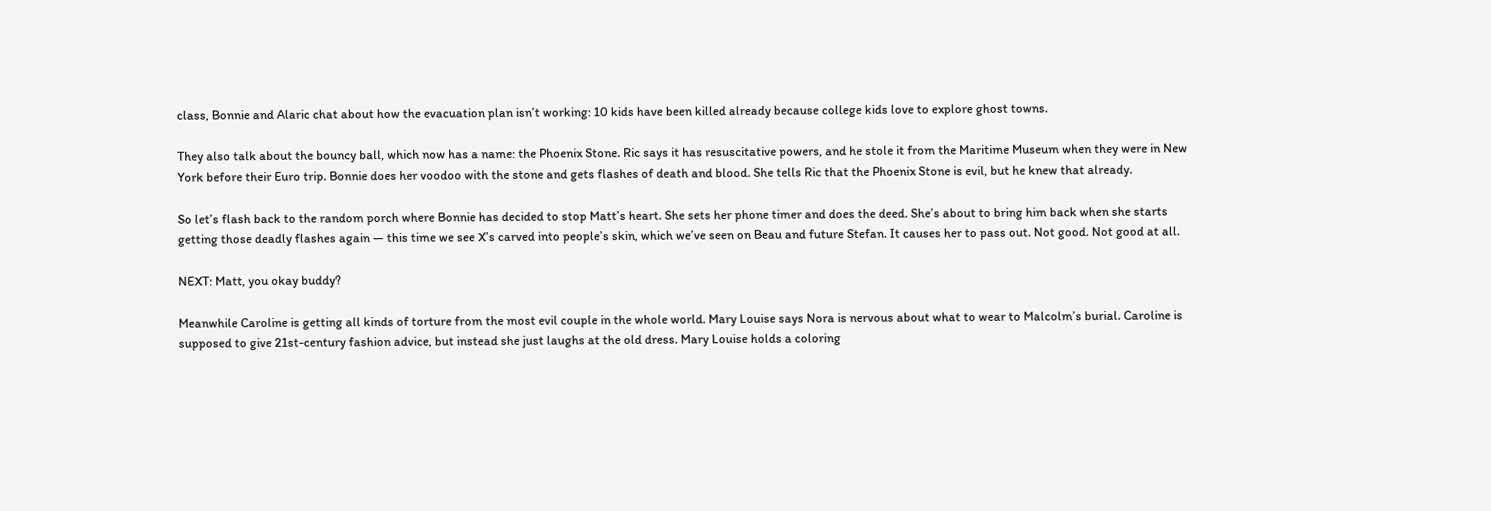class, Bonnie and Alaric chat about how the evacuation plan isn’t working: 10 kids have been killed already because college kids love to explore ghost towns.

They also talk about the bouncy ball, which now has a name: the Phoenix Stone. Ric says it has resuscitative powers, and he stole it from the Maritime Museum when they were in New York before their Euro trip. Bonnie does her voodoo with the stone and gets flashes of death and blood. She tells Ric that the Phoenix Stone is evil, but he knew that already.

So let’s flash back to the random porch where Bonnie has decided to stop Matt’s heart. She sets her phone timer and does the deed. She’s about to bring him back when she starts getting those deadly flashes again — this time we see X’s carved into people’s skin, which we’ve seen on Beau and future Stefan. It causes her to pass out. Not good. Not good at all.

NEXT: Matt, you okay buddy?

Meanwhile Caroline is getting all kinds of torture from the most evil couple in the whole world. Mary Louise says Nora is nervous about what to wear to Malcolm’s burial. Caroline is supposed to give 21st-century fashion advice, but instead she just laughs at the old dress. Mary Louise holds a coloring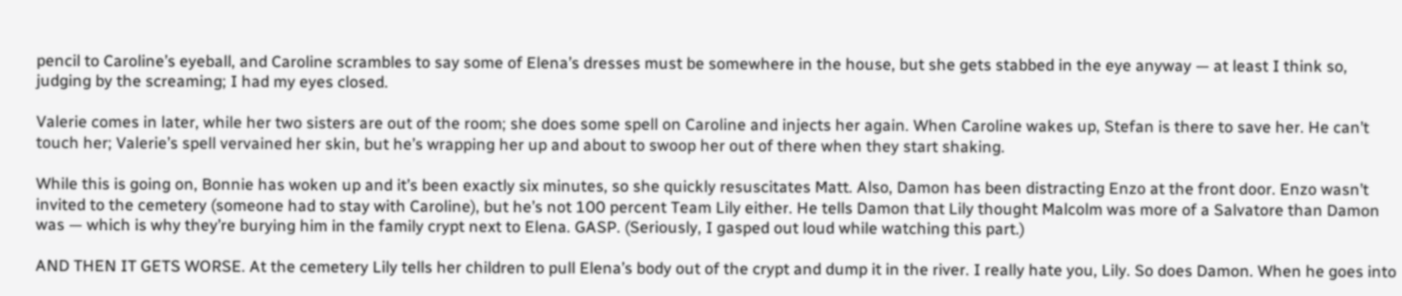pencil to Caroline’s eyeball, and Caroline scrambles to say some of Elena’s dresses must be somewhere in the house, but she gets stabbed in the eye anyway — at least I think so, judging by the screaming; I had my eyes closed.

Valerie comes in later, while her two sisters are out of the room; she does some spell on Caroline and injects her again. When Caroline wakes up, Stefan is there to save her. He can’t touch her; Valerie’s spell vervained her skin, but he’s wrapping her up and about to swoop her out of there when they start shaking.

While this is going on, Bonnie has woken up and it’s been exactly six minutes, so she quickly resuscitates Matt. Also, Damon has been distracting Enzo at the front door. Enzo wasn’t invited to the cemetery (someone had to stay with Caroline), but he’s not 100 percent Team Lily either. He tells Damon that Lily thought Malcolm was more of a Salvatore than Damon was — which is why they’re burying him in the family crypt next to Elena. GASP. (Seriously, I gasped out loud while watching this part.)

AND THEN IT GETS WORSE. At the cemetery Lily tells her children to pull Elena’s body out of the crypt and dump it in the river. I really hate you, Lily. So does Damon. When he goes into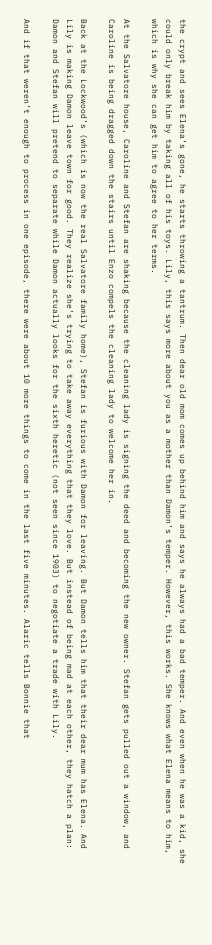the crypt and sees Elena’s gone, he starts throwing a tantrum. Then dear old mom comes up behind him and says he always had a bad temper. And even when he was a kid, she could only break him by taking all of his toys. Lily, this says more about you as a mother than Damon’s temper. However, this works. She knows what Elena means to him, which is why she can get him to agree to her terms.

At the Salvatore house, Caroline and Stefan are shaking because the cleaning lady is signing the deed and becoming the new owner. Stefan gets pulled out a window, and Caroline is being dragged down the stairs until Enzo compels the cleaning lady to welcome her in.

Back at the Lockwood’s (which is now the real Salvatore family home), Stefan is furious with Damon for leaving. But Damon tells him that their dear mum has Elena. And Lily is making Damon leave town for good. They realize she’s trying to take away everything that they love. But instead of being mad at each other, they hatch a plan: Damon and Stefan will pretend to separate while Damon actually looks for the sixth heretic (not seen since 1903) to negotiate a trade with Lily.

And if that weren’t enough to process in one episode, there were about 10 more things to come in the last five minutes. Alaric tells Bonnie that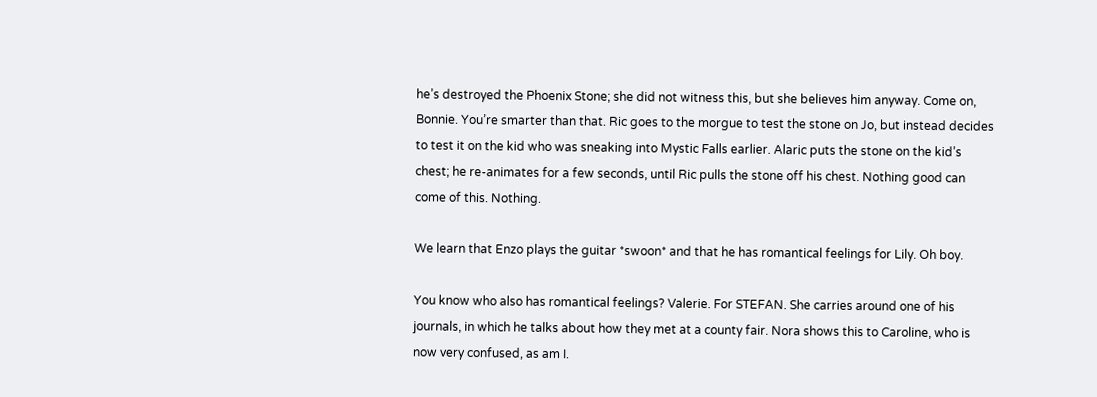he’s destroyed the Phoenix Stone; she did not witness this, but she believes him anyway. Come on, Bonnie. You’re smarter than that. Ric goes to the morgue to test the stone on Jo, but instead decides to test it on the kid who was sneaking into Mystic Falls earlier. Alaric puts the stone on the kid’s chest; he re-animates for a few seconds, until Ric pulls the stone off his chest. Nothing good can come of this. Nothing.

We learn that Enzo plays the guitar *swoon* and that he has romantical feelings for Lily. Oh boy.

You know who also has romantical feelings? Valerie. For STEFAN. She carries around one of his journals, in which he talks about how they met at a county fair. Nora shows this to Caroline, who is now very confused, as am I.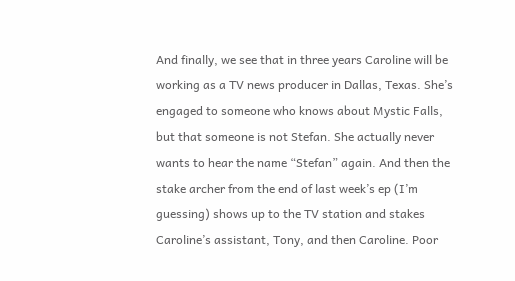And finally, we see that in three years Caroline will be working as a TV news producer in Dallas, Texas. She’s engaged to someone who knows about Mystic Falls, but that someone is not Stefan. She actually never wants to hear the name “Stefan” again. And then the stake archer from the end of last week’s ep (I’m guessing) shows up to the TV station and stakes Caroline’s assistant, Tony, and then Caroline. Poor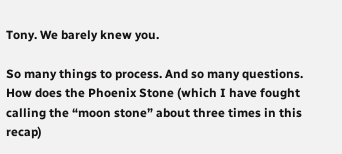Tony. We barely knew you.

So many things to process. And so many questions. How does the Phoenix Stone (which I have fought calling the “moon stone” about three times in this recap)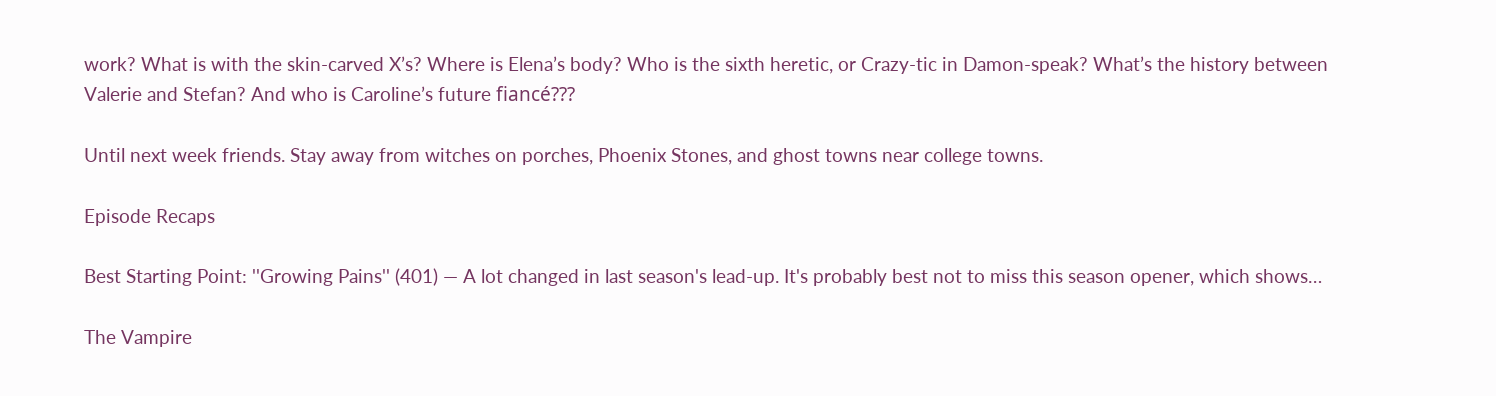work? What is with the skin-carved X’s? Where is Elena’s body? Who is the sixth heretic, or Crazy-tic in Damon-speak? What’s the history between Valerie and Stefan? And who is Caroline’s future fiancé???

Until next week friends. Stay away from witches on porches, Phoenix Stones, and ghost towns near college towns.

Episode Recaps

Best Starting Point: ''Growing Pains'' (401) — A lot changed in last season's lead-up. It's probably best not to miss this season opener, which shows…

The Vampire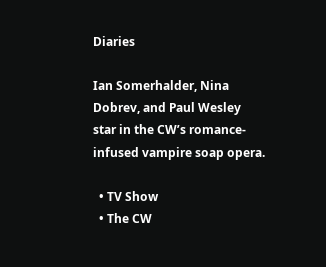Diaries

Ian Somerhalder, Nina Dobrev, and Paul Wesley star in the CW’s romance-infused vampire soap opera.

  • TV Show
  • The CW